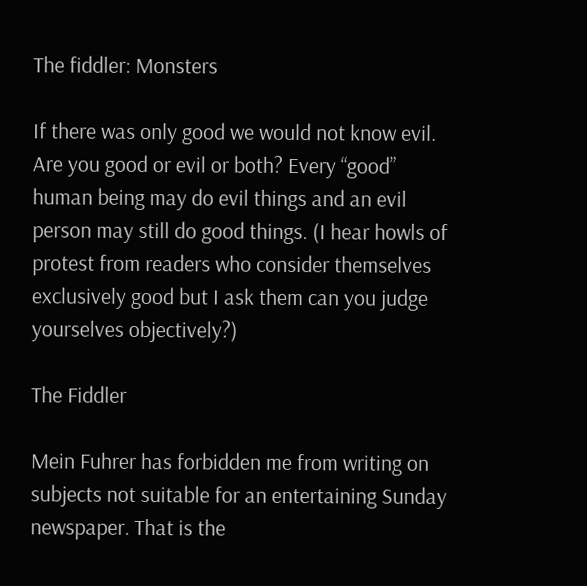The fiddler: Monsters

If there was only good we would not know evil. Are you good or evil or both? Every “good” human being may do evil things and an evil person may still do good things. (I hear howls of protest from readers who consider themselves exclusively good but I ask them can you judge yourselves objectively?)

The Fiddler

Mein Fuhrer has forbidden me from writing on subjects not suitable for an entertaining Sunday newspaper. That is the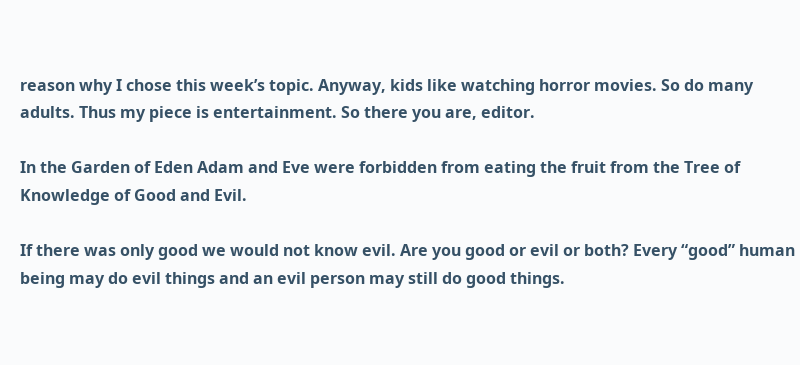reason why I chose this week’s topic. Anyway, kids like watching horror movies. So do many adults. Thus my piece is entertainment. So there you are, editor.

In the Garden of Eden Adam and Eve were forbidden from eating the fruit from the Tree of Knowledge of Good and Evil.

If there was only good we would not know evil. Are you good or evil or both? Every “good” human being may do evil things and an evil person may still do good things.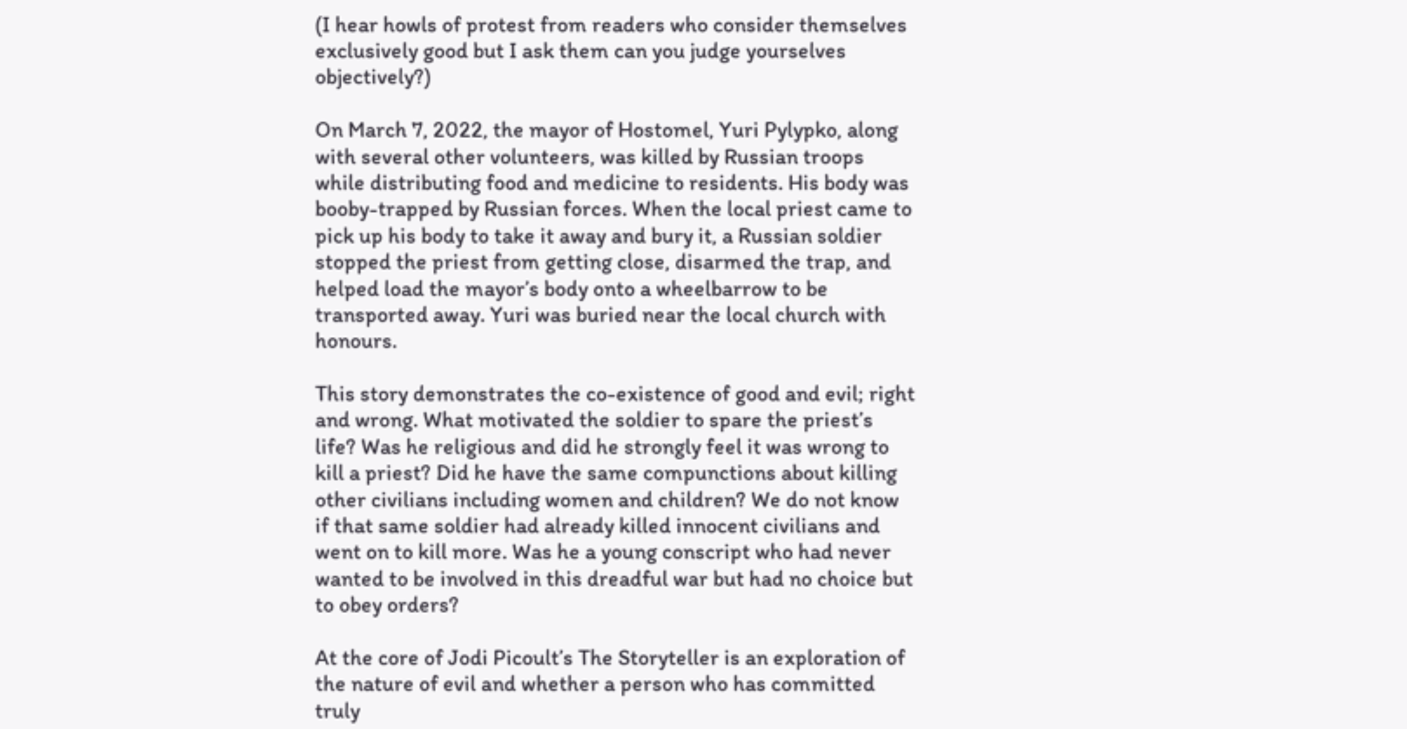(I hear howls of protest from readers who consider themselves exclusively good but I ask them can you judge yourselves objectively?)

On March 7, 2022, the mayor of Hostomel, Yuri Pylypko, along with several other volunteers, was killed by Russian troops while distributing food and medicine to residents. His body was booby-trapped by Russian forces. When the local priest came to pick up his body to take it away and bury it, a Russian soldier stopped the priest from getting close, disarmed the trap, and helped load the mayor’s body onto a wheelbarrow to be transported away. Yuri was buried near the local church with honours.

This story demonstrates the co-existence of good and evil; right and wrong. What motivated the soldier to spare the priest’s life? Was he religious and did he strongly feel it was wrong to kill a priest? Did he have the same compunctions about killing other civilians including women and children? We do not know if that same soldier had already killed innocent civilians and went on to kill more. Was he a young conscript who had never wanted to be involved in this dreadful war but had no choice but to obey orders?

At the core of Jodi Picoult’s The Storyteller is an exploration of the nature of evil and whether a person who has committed truly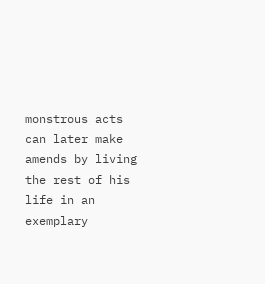monstrous acts can later make amends by living the rest of his life in an exemplary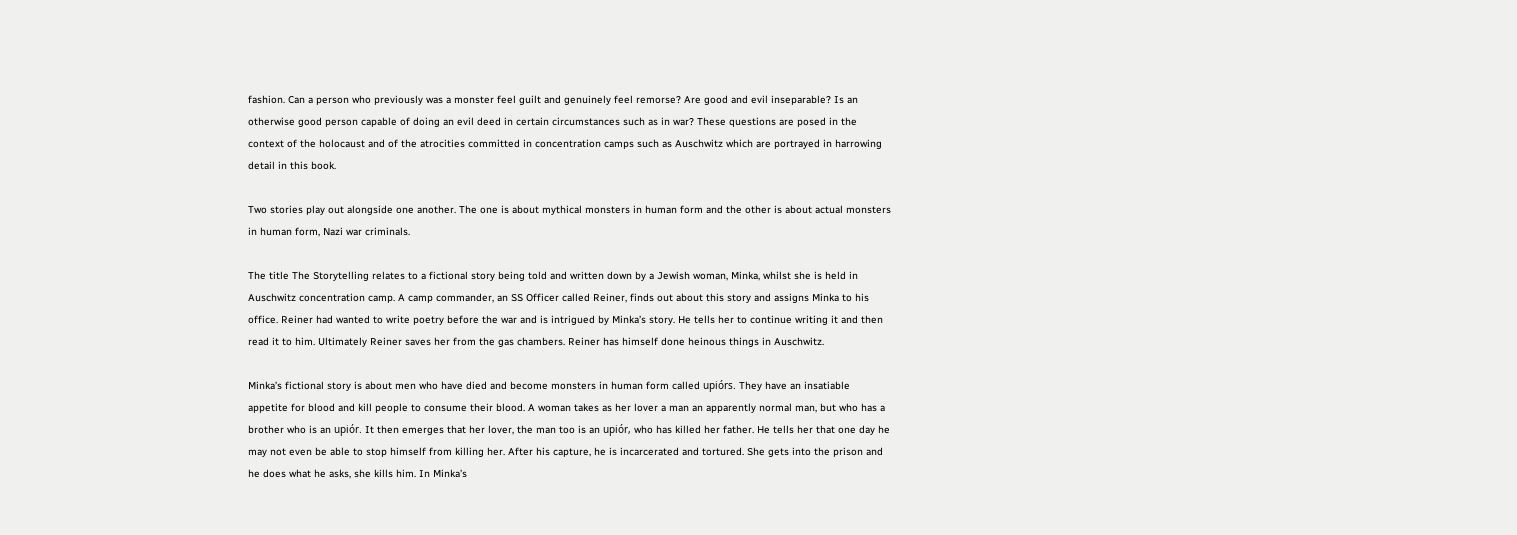fashion. Can a person who previously was a monster feel guilt and genuinely feel remorse? Are good and evil inseparable? Is an otherwise good person capable of doing an evil deed in certain circumstances such as in war? These questions are posed in the context of the holocaust and of the atrocities committed in concentration camps such as Auschwitz which are portrayed in harrowing detail in this book.

Two stories play out alongside one another. The one is about mythical monsters in human form and the other is about actual monsters in human form, Nazi war criminals.

The title The Storytelling relates to a fictional story being told and written down by a Jewish woman, Minka, whilst she is held in Auschwitz concentration camp. A camp commander, an SS Officer called Reiner, finds out about this story and assigns Minka to his office. Reiner had wanted to write poetry before the war and is intrigued by Minka’s story. He tells her to continue writing it and then read it to him. Ultimately Reiner saves her from the gas chambers. Reiner has himself done heinous things in Auschwitz.

Minka’s fictional story is about men who have died and become monsters in human form called upiórs. They have an insatiable appetite for blood and kill people to consume their blood. A woman takes as her lover a man an apparently normal man, but who has a brother who is an upiór. It then emerges that her lover, the man too is an upiór, who has killed her father. He tells her that one day he may not even be able to stop himself from killing her. After his capture, he is incarcerated and tortured. She gets into the prison and he does what he asks, she kills him. In Minka’s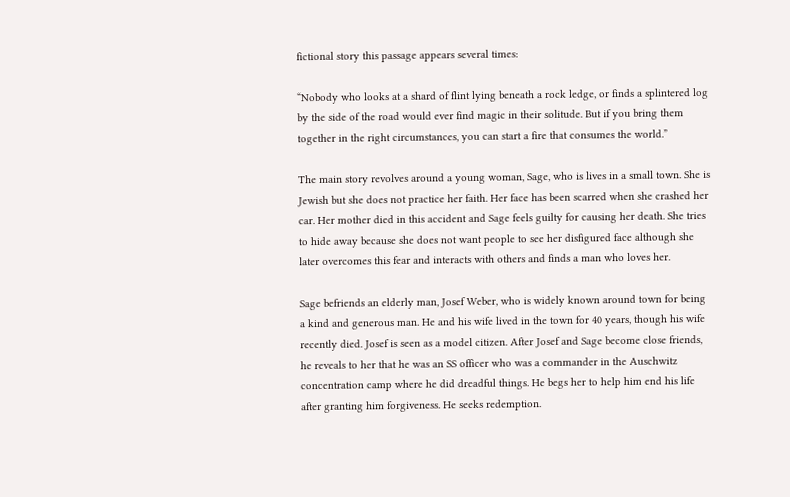fictional story this passage appears several times:

“Nobody who looks at a shard of flint lying beneath a rock ledge, or finds a splintered log by the side of the road would ever find magic in their solitude. But if you bring them together in the right circumstances, you can start a fire that consumes the world.”

The main story revolves around a young woman, Sage, who is lives in a small town. She is Jewish but she does not practice her faith. Her face has been scarred when she crashed her car. Her mother died in this accident and Sage feels guilty for causing her death. She tries to hide away because she does not want people to see her disfigured face although she later overcomes this fear and interacts with others and finds a man who loves her.

Sage befriends an elderly man, Josef Weber, who is widely known around town for being a kind and generous man. He and his wife lived in the town for 40 years, though his wife recently died. Josef is seen as a model citizen. After Josef and Sage become close friends, he reveals to her that he was an SS officer who was a commander in the Auschwitz concentration camp where he did dreadful things. He begs her to help him end his life after granting him forgiveness. He seeks redemption.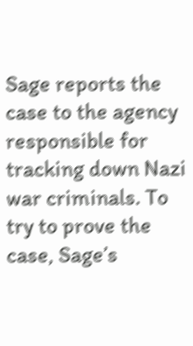Sage reports the case to the agency responsible for tracking down Nazi war criminals. To try to prove the case, Sage’s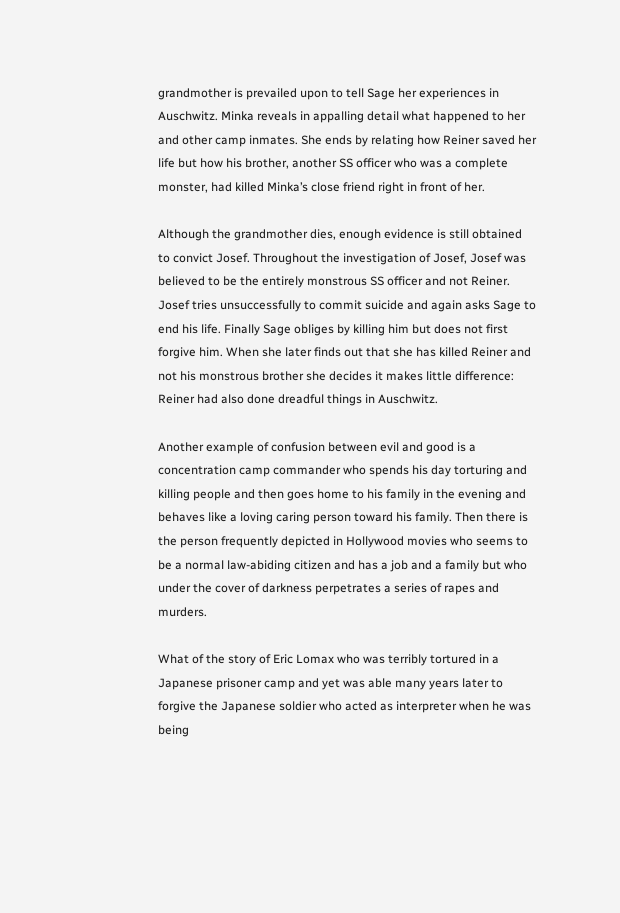grandmother is prevailed upon to tell Sage her experiences in Auschwitz. Minka reveals in appalling detail what happened to her and other camp inmates. She ends by relating how Reiner saved her life but how his brother, another SS officer who was a complete monster, had killed Minka’s close friend right in front of her.

Although the grandmother dies, enough evidence is still obtained to convict Josef. Throughout the investigation of Josef, Josef was believed to be the entirely monstrous SS officer and not Reiner. Josef tries unsuccessfully to commit suicide and again asks Sage to end his life. Finally Sage obliges by killing him but does not first forgive him. When she later finds out that she has killed Reiner and not his monstrous brother she decides it makes little difference: Reiner had also done dreadful things in Auschwitz.

Another example of confusion between evil and good is a concentration camp commander who spends his day torturing and killing people and then goes home to his family in the evening and behaves like a loving caring person toward his family. Then there is the person frequently depicted in Hollywood movies who seems to be a normal law-abiding citizen and has a job and a family but who under the cover of darkness perpetrates a series of rapes and murders.

What of the story of Eric Lomax who was terribly tortured in a Japanese prisoner camp and yet was able many years later to forgive the Japanese soldier who acted as interpreter when he was being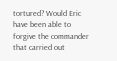tortured? Would Eric have been able to forgive the commander that carried out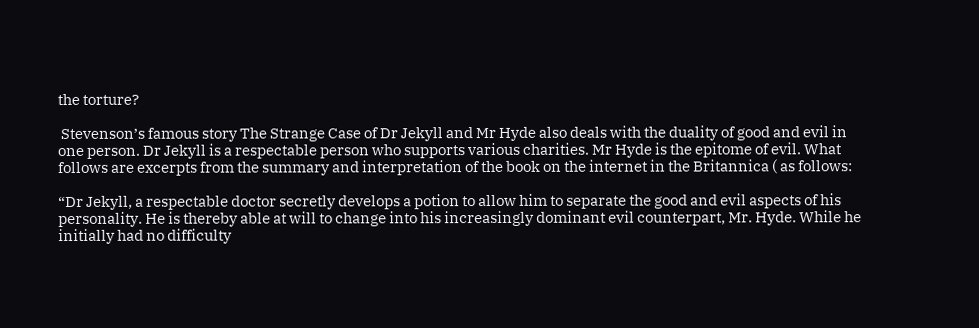the torture?

 Stevenson’s famous story The Strange Case of Dr Jekyll and Mr Hyde also deals with the duality of good and evil in one person. Dr Jekyll is a respectable person who supports various charities. Mr Hyde is the epitome of evil. What follows are excerpts from the summary and interpretation of the book on the internet in the Britannica ( as follows:

“Dr Jekyll, a respectable doctor secretly develops a potion to allow him to separate the good and evil aspects of his personality. He is thereby able at will to change into his increasingly dominant evil counterpart, Mr. Hyde. While he initially had no difficulty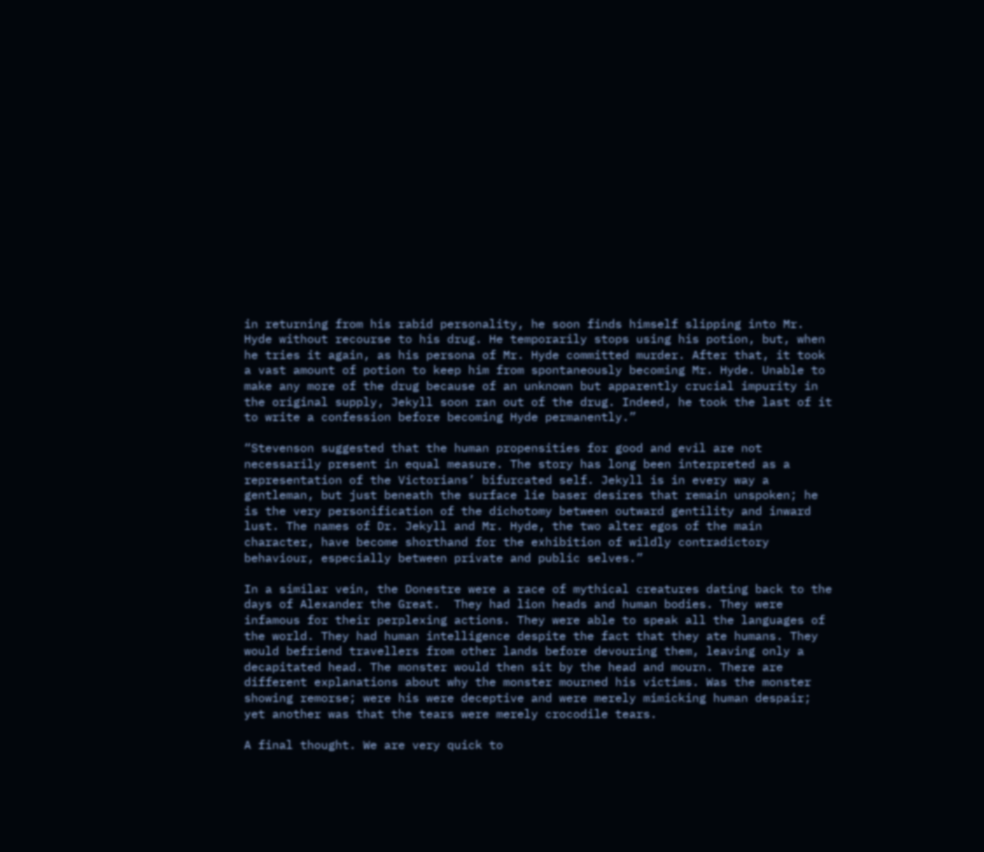in returning from his rabid personality, he soon finds himself slipping into Mr. Hyde without recourse to his drug. He temporarily stops using his potion, but, when he tries it again, as his persona of Mr. Hyde committed murder. After that, it took a vast amount of potion to keep him from spontaneously becoming Mr. Hyde. Unable to make any more of the drug because of an unknown but apparently crucial impurity in the original supply, Jekyll soon ran out of the drug. Indeed, he took the last of it to write a confession before becoming Hyde permanently.”

“Stevenson suggested that the human propensities for good and evil are not necessarily present in equal measure. The story has long been interpreted as a representation of the Victorians’ bifurcated self. Jekyll is in every way a gentleman, but just beneath the surface lie baser desires that remain unspoken; he is the very personification of the dichotomy between outward gentility and inward lust. The names of Dr. Jekyll and Mr. Hyde, the two alter egos of the main character, have become shorthand for the exhibition of wildly contradictory behaviour, especially between private and public selves.”

In a similar vein, the Donestre were a race of mythical creatures dating back to the days of Alexander the Great.  They had lion heads and human bodies. They were infamous for their perplexing actions. They were able to speak all the languages of the world. They had human intelligence despite the fact that they ate humans. They would befriend travellers from other lands before devouring them, leaving only a decapitated head. The monster would then sit by the head and mourn. There are different explanations about why the monster mourned his victims. Was the monster showing remorse; were his were deceptive and were merely mimicking human despair; yet another was that the tears were merely crocodile tears.

A final thought. We are very quick to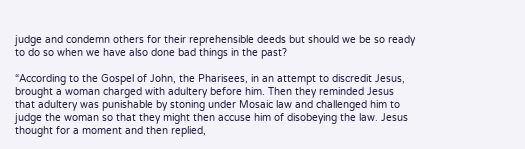judge and condemn others for their reprehensible deeds but should we be so ready to do so when we have also done bad things in the past?

“According to the Gospel of John, the Pharisees, in an attempt to discredit Jesus, brought a woman charged with adultery before him. Then they reminded Jesus that adultery was punishable by stoning under Mosaic law and challenged him to judge the woman so that they might then accuse him of disobeying the law. Jesus thought for a moment and then replied,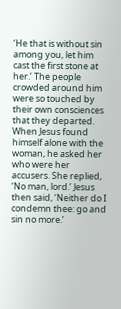‘He that is without sin among you, let him cast the first stone at her.’ The people crowded around him were so touched by their own consciences that they departed. When Jesus found himself alone with the woman, he asked her who were her accusers. She replied, ‘No man, lord.’ Jesus then said, ‘Neither do I condemn thee: go and sin no more.’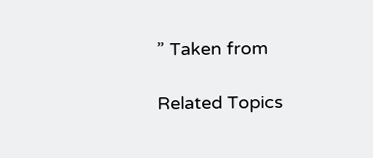” Taken from

Related Topics